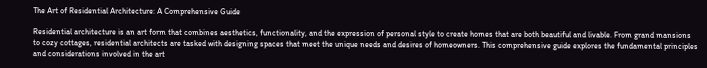The Art of Residential Architecture: A Comprehensive Guide

Residential architecture is an art form that combines aesthetics, functionality, and the expression of personal style to create homes that are both beautiful and livable. From grand mansions to cozy cottages, residential architects are tasked with designing spaces that meet the unique needs and desires of homeowners. This comprehensive guide explores the fundamental principles and considerations involved in the art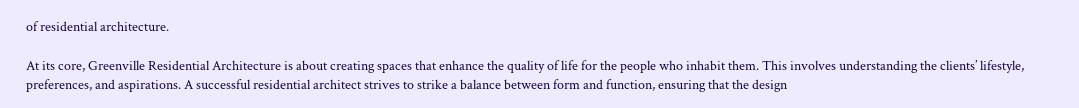of residential architecture.

At its core, Greenville Residential Architecture is about creating spaces that enhance the quality of life for the people who inhabit them. This involves understanding the clients’ lifestyle, preferences, and aspirations. A successful residential architect strives to strike a balance between form and function, ensuring that the design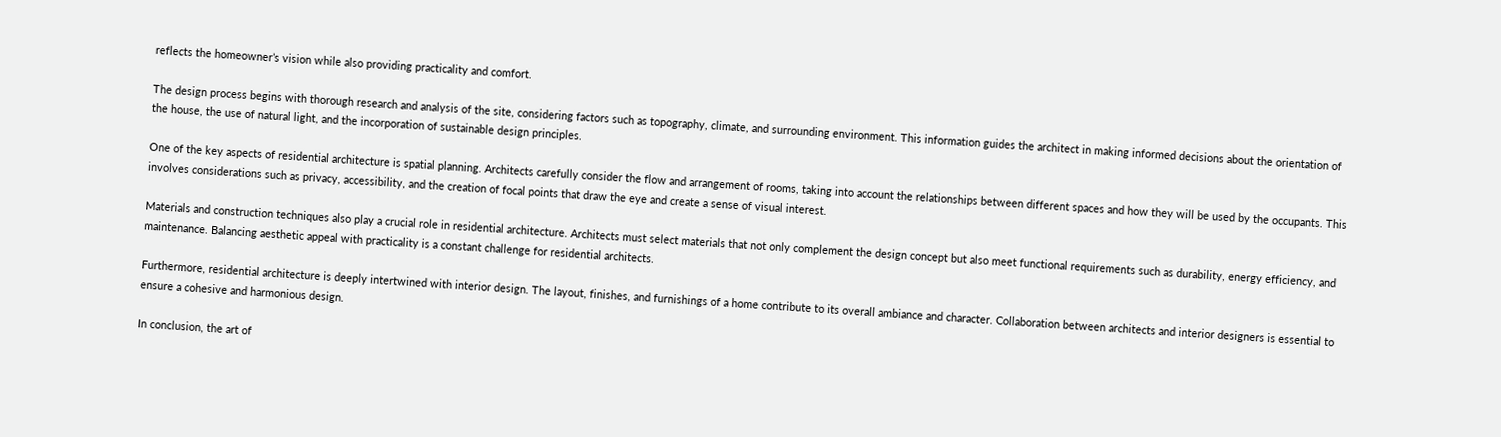reflects the homeowner’s vision while also providing practicality and comfort.

The design process begins with thorough research and analysis of the site, considering factors such as topography, climate, and surrounding environment. This information guides the architect in making informed decisions about the orientation of the house, the use of natural light, and the incorporation of sustainable design principles.

One of the key aspects of residential architecture is spatial planning. Architects carefully consider the flow and arrangement of rooms, taking into account the relationships between different spaces and how they will be used by the occupants. This involves considerations such as privacy, accessibility, and the creation of focal points that draw the eye and create a sense of visual interest.

Materials and construction techniques also play a crucial role in residential architecture. Architects must select materials that not only complement the design concept but also meet functional requirements such as durability, energy efficiency, and maintenance. Balancing aesthetic appeal with practicality is a constant challenge for residential architects.

Furthermore, residential architecture is deeply intertwined with interior design. The layout, finishes, and furnishings of a home contribute to its overall ambiance and character. Collaboration between architects and interior designers is essential to ensure a cohesive and harmonious design.

In conclusion, the art of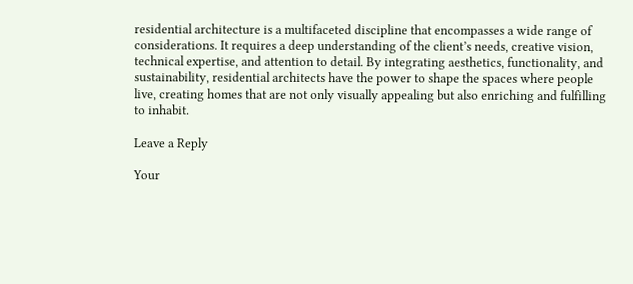residential architecture is a multifaceted discipline that encompasses a wide range of considerations. It requires a deep understanding of the client’s needs, creative vision, technical expertise, and attention to detail. By integrating aesthetics, functionality, and sustainability, residential architects have the power to shape the spaces where people live, creating homes that are not only visually appealing but also enriching and fulfilling to inhabit.

Leave a Reply

Your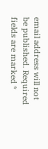email address will not be published. Required fields are marked *